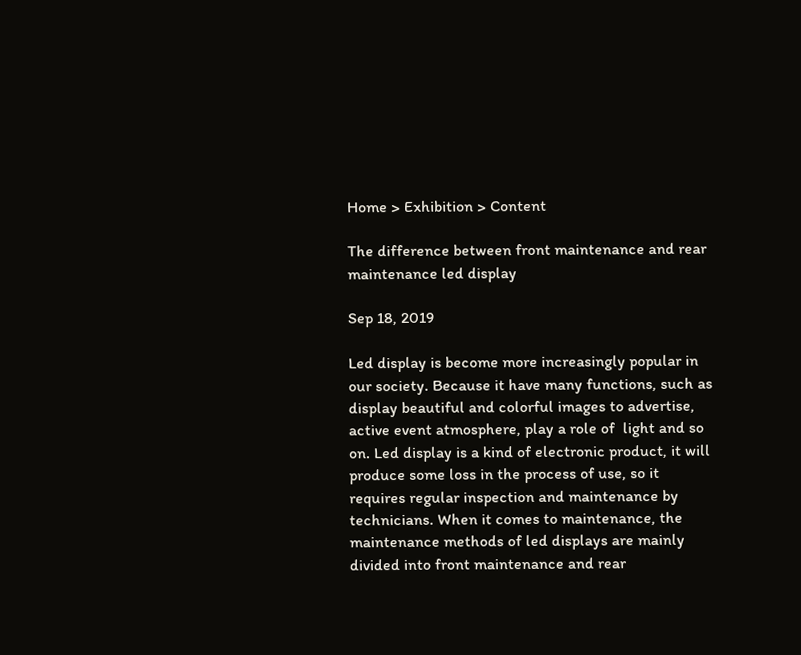Home > Exhibition > Content

The difference between front maintenance and rear maintenance led display

Sep 18, 2019

Led display is become more increasingly popular in our society. Because it have many functions, such as display beautiful and colorful images to advertise, active event atmosphere, play a role of  light and so on. Led display is a kind of electronic product, it will produce some loss in the process of use, so it requires regular inspection and maintenance by technicians. When it comes to maintenance, the maintenance methods of led displays are mainly divided into front maintenance and rear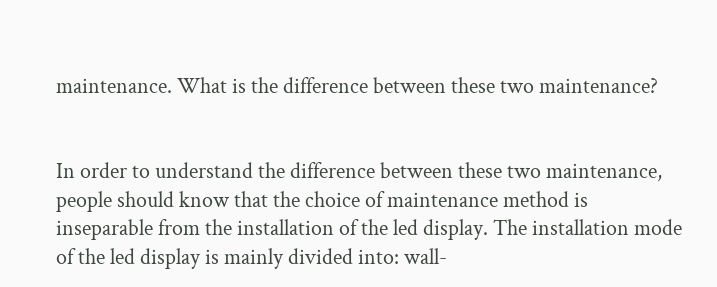maintenance. What is the difference between these two maintenance?


In order to understand the difference between these two maintenance, people should know that the choice of maintenance method is inseparable from the installation of the led display. The installation mode of the led display is mainly divided into: wall-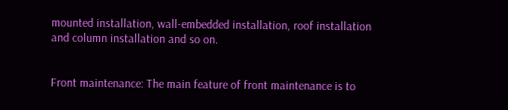mounted installation, wall-embedded installation, roof installation and column installation and so on.


Front maintenance: The main feature of front maintenance is to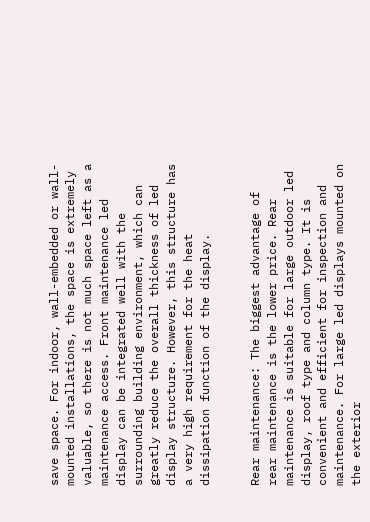save space. For indoor, wall-embedded or wall-mounted installations, the space is extremely valuable, so there is not much space left as a maintenance access. Front maintenance led display can be integrated well with the surrounding building environment, which can greatly reduce the overall thickness of led display structure. However, this structure has a very high requirement for the heat dissipation function of the display.


Rear maintenance: The biggest advantage of rear maintenance is the lower price. Rear maintenance is suitable for large outdoor led display, roof type and column type. It is convenient and efficient for inspection and maintenance. For large led displays mounted on the exterior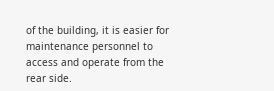of the building, it is easier for maintenance personnel to access and operate from the rear side.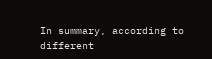In summary, according to different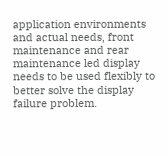application environments and actual needs, front maintenance and rear maintenance led display needs to be used flexibly to better solve the display failure problem.